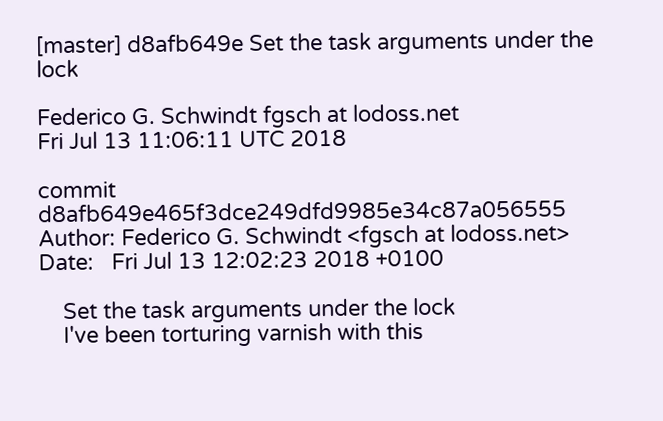[master] d8afb649e Set the task arguments under the lock

Federico G. Schwindt fgsch at lodoss.net
Fri Jul 13 11:06:11 UTC 2018

commit d8afb649e465f3dce249dfd9985e34c87a056555
Author: Federico G. Schwindt <fgsch at lodoss.net>
Date:   Fri Jul 13 12:02:23 2018 +0100

    Set the task arguments under the lock
    I've been torturing varnish with this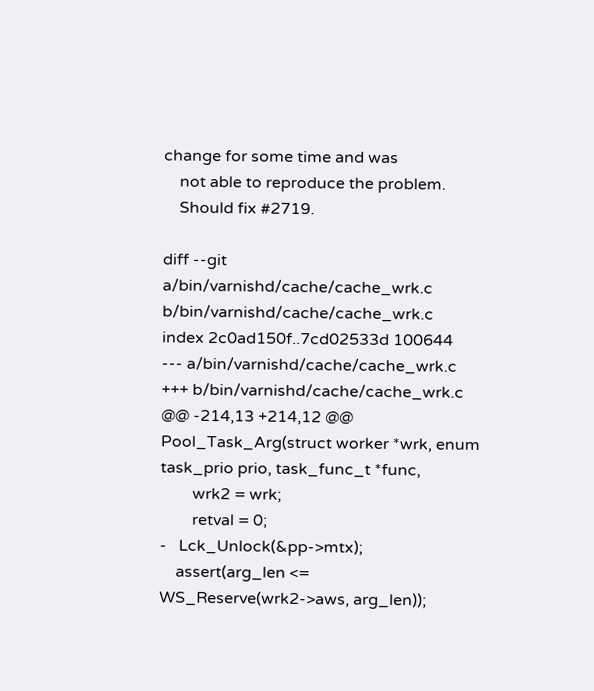change for some time and was
    not able to reproduce the problem.
    Should fix #2719.

diff --git a/bin/varnishd/cache/cache_wrk.c b/bin/varnishd/cache/cache_wrk.c
index 2c0ad150f..7cd02533d 100644
--- a/bin/varnishd/cache/cache_wrk.c
+++ b/bin/varnishd/cache/cache_wrk.c
@@ -214,13 +214,12 @@ Pool_Task_Arg(struct worker *wrk, enum task_prio prio, task_func_t *func,
        wrk2 = wrk;
        retval = 0;
-   Lck_Unlock(&pp->mtx);
    assert(arg_len <= WS_Reserve(wrk2->aws, arg_len));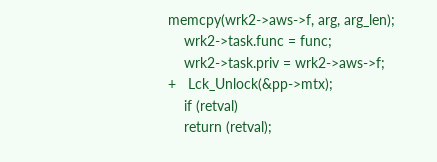memcpy(wrk2->aws->f, arg, arg_len);
    wrk2->task.func = func;
    wrk2->task.priv = wrk2->aws->f;
+   Lck_Unlock(&pp->mtx);
    if (retval)
    return (retval);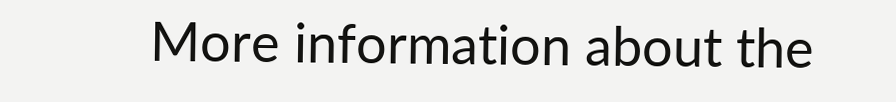More information about the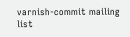varnish-commit mailing list